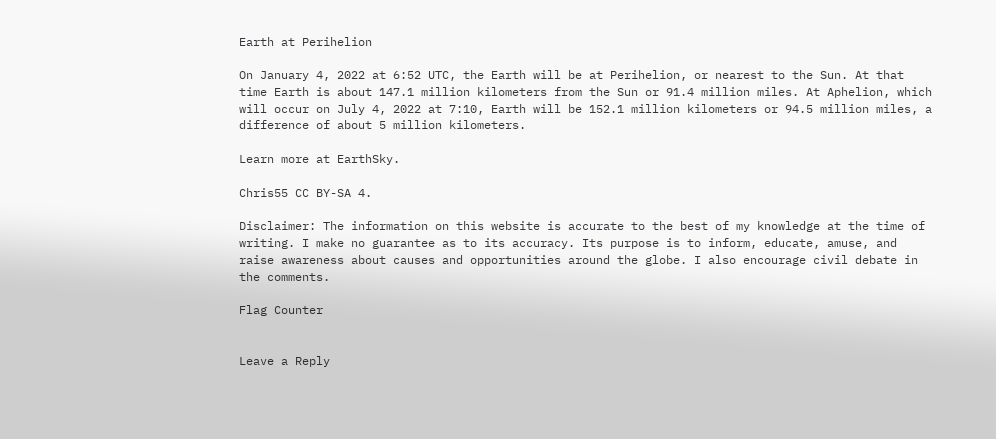Earth at Perihelion

On January 4, 2022 at 6:52 UTC, the Earth will be at Perihelion, or nearest to the Sun. At that time Earth is about 147.1 million kilometers from the Sun or 91.4 million miles. At Aphelion, which will occur on July 4, 2022 at 7:10, Earth will be 152.1 million kilometers or 94.5 million miles, a difference of about 5 million kilometers.

Learn more at EarthSky.

Chris55 CC BY-SA 4.

Disclaimer: The information on this website is accurate to the best of my knowledge at the time of writing. I make no guarantee as to its accuracy. Its purpose is to inform, educate, amuse, and raise awareness about causes and opportunities around the globe. I also encourage civil debate in the comments.

Flag Counter


Leave a Reply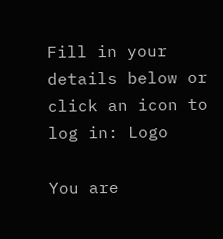Fill in your details below or click an icon to log in: Logo

You are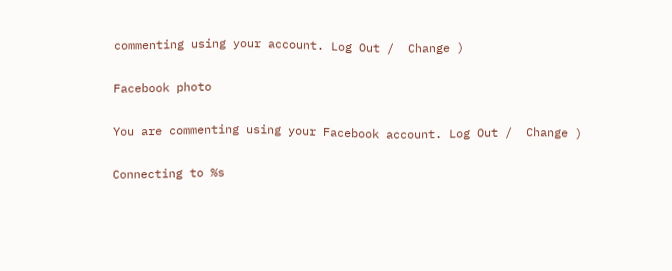commenting using your account. Log Out /  Change )

Facebook photo

You are commenting using your Facebook account. Log Out /  Change )

Connecting to %s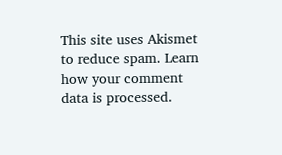This site uses Akismet to reduce spam. Learn how your comment data is processed.